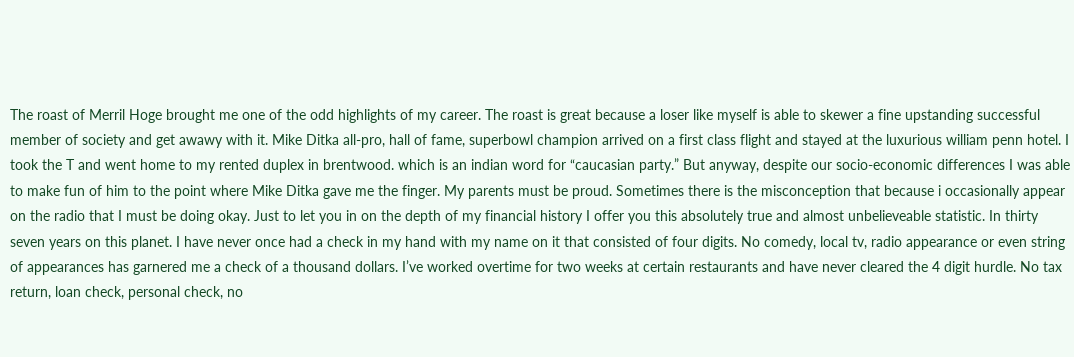The roast of Merril Hoge brought me one of the odd highlights of my career. The roast is great because a loser like myself is able to skewer a fine upstanding successful member of society and get awawy with it. Mike Ditka all-pro, hall of fame, superbowl champion arrived on a first class flight and stayed at the luxurious william penn hotel. I took the T and went home to my rented duplex in brentwood. which is an indian word for “caucasian party.” But anyway, despite our socio-economic differences I was able to make fun of him to the point where Mike Ditka gave me the finger. My parents must be proud. Sometimes there is the misconception that because i occasionally appear on the radio that I must be doing okay. Just to let you in on the depth of my financial history I offer you this absolutely true and almost unbelieveable statistic. In thirty seven years on this planet. I have never once had a check in my hand with my name on it that consisted of four digits. No comedy, local tv, radio appearance or even string of appearances has garnered me a check of a thousand dollars. I’ve worked overtime for two weeks at certain restaurants and have never cleared the 4 digit hurdle. No tax return, loan check, personal check, no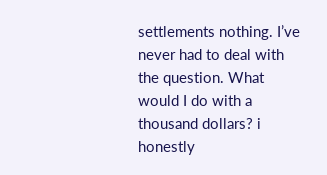settlements nothing. I’ve never had to deal with the question. What would I do with a thousand dollars? i honestly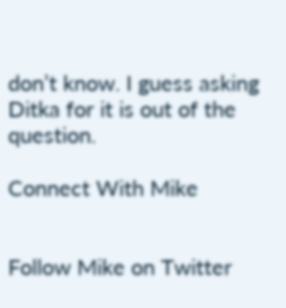don’t know. I guess asking Ditka for it is out of the question.

Connect With Mike


Follow Mike on Twitter